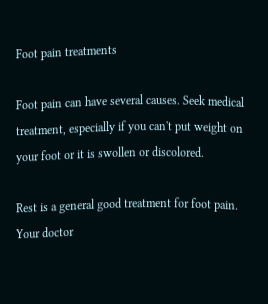Foot pain treatments

Foot pain can have several causes. Seek medical treatment, especially if you can't put weight on your foot or it is swollen or discolored.

Rest is a general good treatment for foot pain. Your doctor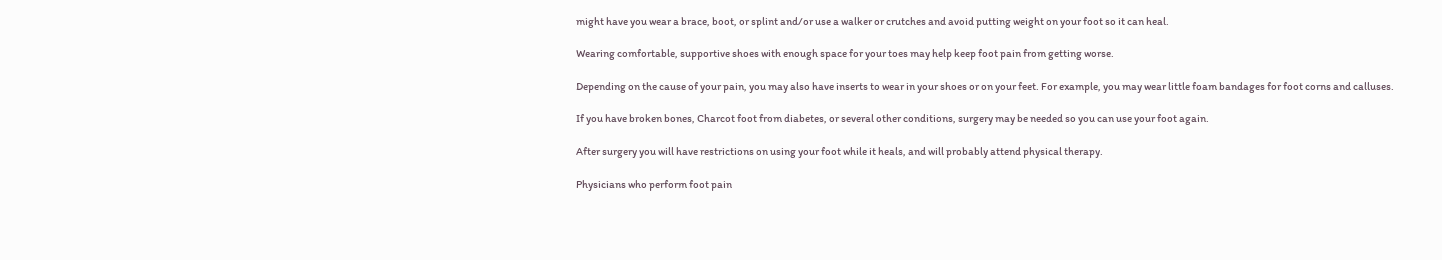might have you wear a brace, boot, or splint and/or use a walker or crutches and avoid putting weight on your foot so it can heal.

Wearing comfortable, supportive shoes with enough space for your toes may help keep foot pain from getting worse.

Depending on the cause of your pain, you may also have inserts to wear in your shoes or on your feet. For example, you may wear little foam bandages for foot corns and calluses.

If you have broken bones, Charcot foot from diabetes, or several other conditions, surgery may be needed so you can use your foot again.

After surgery you will have restrictions on using your foot while it heals, and will probably attend physical therapy.

Physicians who perform foot pain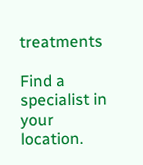treatments

Find a specialist in your location.